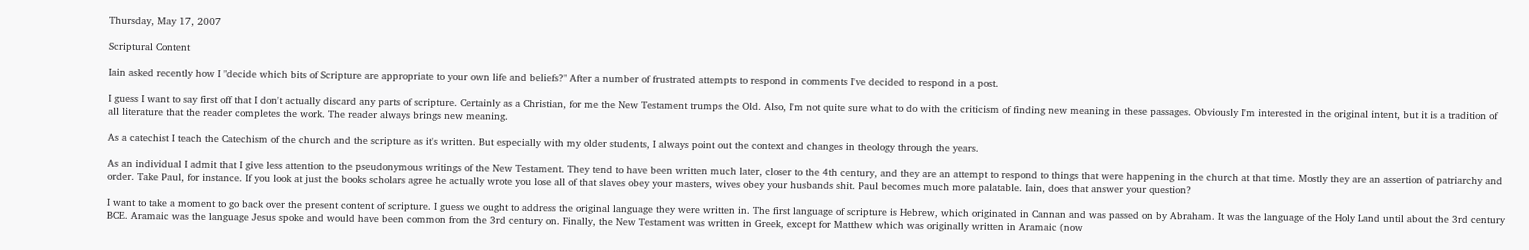Thursday, May 17, 2007

Scriptural Content

Iain asked recently how I "decide which bits of Scripture are appropriate to your own life and beliefs?" After a number of frustrated attempts to respond in comments I've decided to respond in a post.

I guess I want to say first off that I don't actually discard any parts of scripture. Certainly as a Christian, for me the New Testament trumps the Old. Also, I'm not quite sure what to do with the criticism of finding new meaning in these passages. Obviously I'm interested in the original intent, but it is a tradition of all literature that the reader completes the work. The reader always brings new meaning.

As a catechist I teach the Catechism of the church and the scripture as it's written. But especially with my older students, I always point out the context and changes in theology through the years.

As an individual I admit that I give less attention to the pseudonymous writings of the New Testament. They tend to have been written much later, closer to the 4th century, and they are an attempt to respond to things that were happening in the church at that time. Mostly they are an assertion of patriarchy and order. Take Paul, for instance. If you look at just the books scholars agree he actually wrote you lose all of that slaves obey your masters, wives obey your husbands shit. Paul becomes much more palatable. Iain, does that answer your question?

I want to take a moment to go back over the present content of scripture. I guess we ought to address the original language they were written in. The first language of scripture is Hebrew, which originated in Cannan and was passed on by Abraham. It was the language of the Holy Land until about the 3rd century BCE. Aramaic was the language Jesus spoke and would have been common from the 3rd century on. Finally, the New Testament was written in Greek, except for Matthew which was originally written in Aramaic (now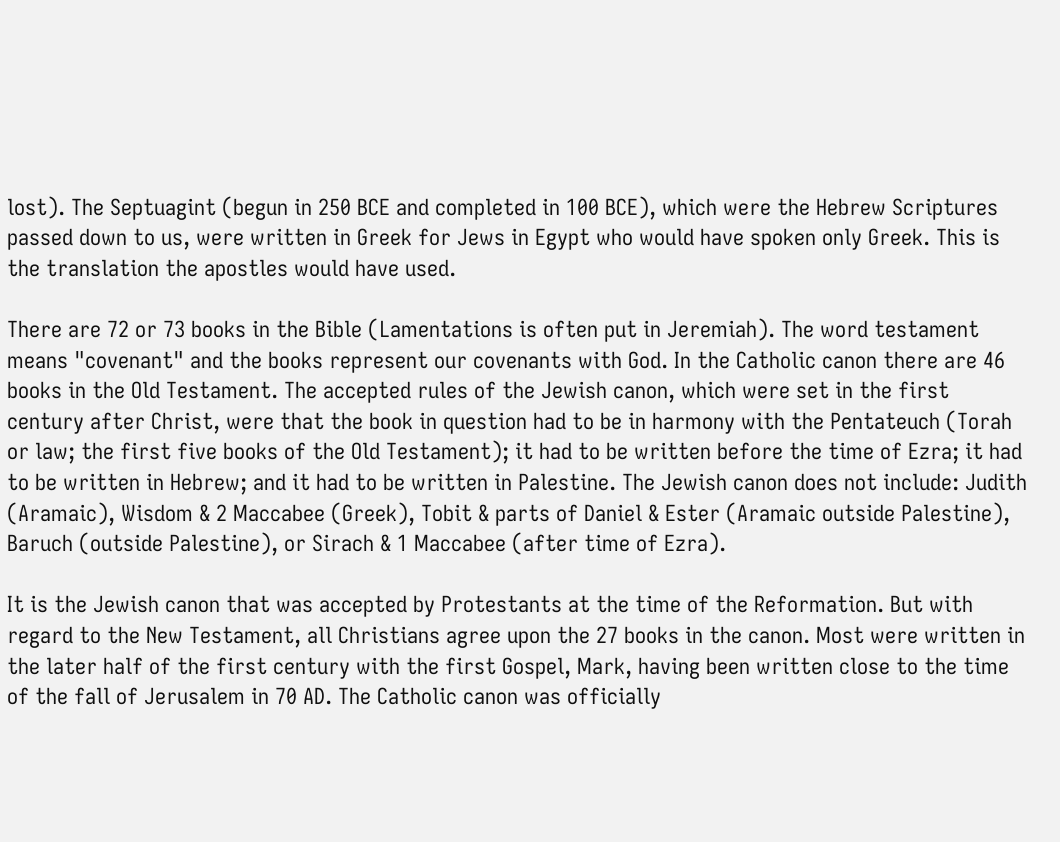lost). The Septuagint (begun in 250 BCE and completed in 100 BCE), which were the Hebrew Scriptures passed down to us, were written in Greek for Jews in Egypt who would have spoken only Greek. This is the translation the apostles would have used.

There are 72 or 73 books in the Bible (Lamentations is often put in Jeremiah). The word testament means "covenant" and the books represent our covenants with God. In the Catholic canon there are 46 books in the Old Testament. The accepted rules of the Jewish canon, which were set in the first century after Christ, were that the book in question had to be in harmony with the Pentateuch (Torah or law; the first five books of the Old Testament); it had to be written before the time of Ezra; it had to be written in Hebrew; and it had to be written in Palestine. The Jewish canon does not include: Judith (Aramaic), Wisdom & 2 Maccabee (Greek), Tobit & parts of Daniel & Ester (Aramaic outside Palestine), Baruch (outside Palestine), or Sirach & 1 Maccabee (after time of Ezra).

It is the Jewish canon that was accepted by Protestants at the time of the Reformation. But with regard to the New Testament, all Christians agree upon the 27 books in the canon. Most were written in the later half of the first century with the first Gospel, Mark, having been written close to the time of the fall of Jerusalem in 70 AD. The Catholic canon was officially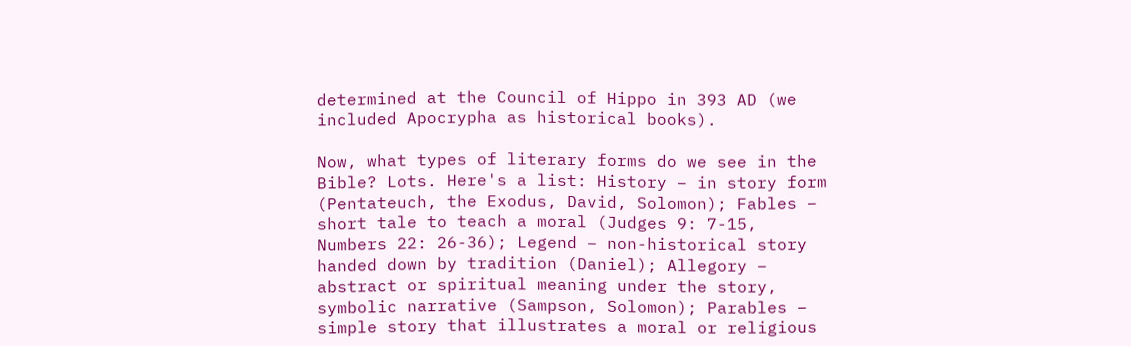determined at the Council of Hippo in 393 AD (we included Apocrypha as historical books).

Now, what types of literary forms do we see in the Bible? Lots. Here's a list: History – in story form (Pentateuch, the Exodus, David, Solomon); Fables – short tale to teach a moral (Judges 9: 7-15, Numbers 22: 26-36); Legend – non-historical story handed down by tradition (Daniel); Allegory – abstract or spiritual meaning under the story, symbolic narrative (Sampson, Solomon); Parables – simple story that illustrates a moral or religious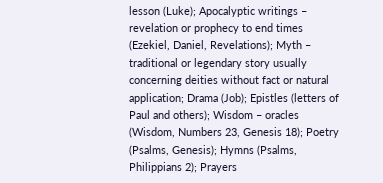lesson (Luke); Apocalyptic writings – revelation or prophecy to end times (Ezekiel, Daniel, Revelations); Myth – traditional or legendary story usually concerning deities without fact or natural application; Drama (Job); Epistles (letters of Paul and others); Wisdom – oracles (Wisdom, Numbers 23, Genesis 18); Poetry (Psalms, Genesis); Hymns (Psalms, Philippians 2); Prayers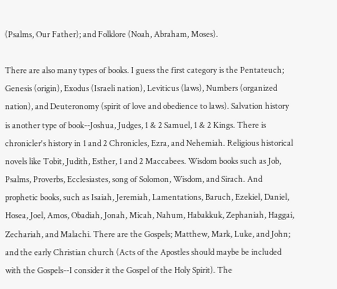(Psalms, Our Father); and Folklore (Noah, Abraham, Moses).

There are also many types of books. I guess the first category is the Pentateuch; Genesis (origin), Exodus (Israeli nation), Leviticus (laws), Numbers (organized nation), and Deuteronomy (spirit of love and obedience to laws). Salvation history is another type of book--Joshua, Judges, 1 & 2 Samuel, 1 & 2 Kings. There is chronicler's history in 1 and 2 Chronicles, Ezra, and Nehemiah. Religious historical novels like Tobit, Judith, Esther, 1 and 2 Maccabees. Wisdom books such as Job, Psalms, Proverbs, Ecclesiastes, song of Solomon, Wisdom, and Sirach. And prophetic books, such as Isaiah, Jeremiah, Lamentations, Baruch, Ezekiel, Daniel, Hosea, Joel, Amos, Obadiah, Jonah, Micah, Nahum, Habakkuk, Zephaniah, Haggai, Zechariah, and Malachi. There are the Gospels; Matthew, Mark, Luke, and John; and the early Christian church (Acts of the Apostles should maybe be included with the Gospels--I consider it the Gospel of the Holy Spirit). The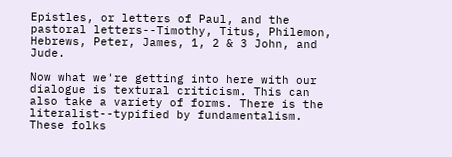Epistles, or letters of Paul, and the pastoral letters--Timothy, Titus, Philemon, Hebrews, Peter, James, 1, 2 & 3 John, and Jude.

Now what we're getting into here with our dialogue is textural criticism. This can also take a variety of forms. There is the literalist--typified by fundamentalism. These folks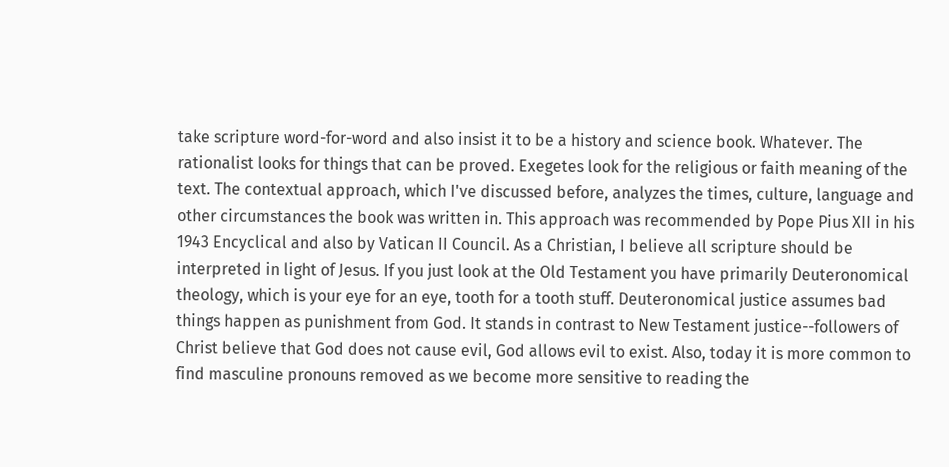take scripture word-for-word and also insist it to be a history and science book. Whatever. The rationalist looks for things that can be proved. Exegetes look for the religious or faith meaning of the text. The contextual approach, which I've discussed before, analyzes the times, culture, language and other circumstances the book was written in. This approach was recommended by Pope Pius XII in his 1943 Encyclical and also by Vatican II Council. As a Christian, I believe all scripture should be interpreted in light of Jesus. If you just look at the Old Testament you have primarily Deuteronomical theology, which is your eye for an eye, tooth for a tooth stuff. Deuteronomical justice assumes bad things happen as punishment from God. It stands in contrast to New Testament justice--followers of Christ believe that God does not cause evil, God allows evil to exist. Also, today it is more common to find masculine pronouns removed as we become more sensitive to reading the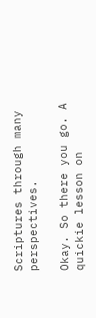Scriptures through many perspectives.

Okay. So there you go. A quickie lesson on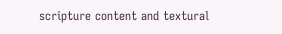scripture content and textural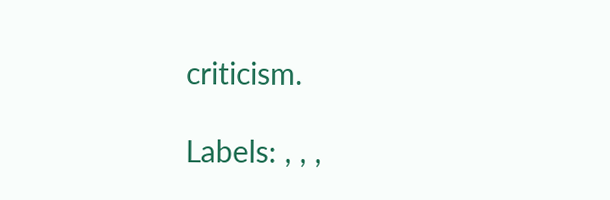criticism.

Labels: , , ,